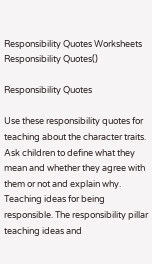Responsibility Quotes Worksheets
Responsibility Quotes()

Responsibility Quotes

Use these responsibility quotes for teaching about the character traits. Ask children to define what they mean and whether they agree with them or not and explain why. Teaching ideas for being responsible. The responsibility pillar teaching ideas and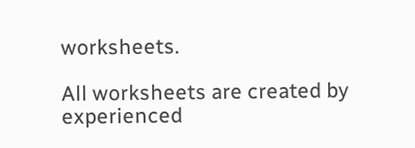worksheets.

All worksheets are created by experienced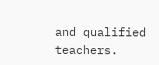and qualified teachers.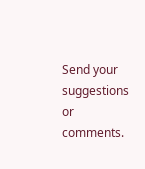Send your suggestions or comments.